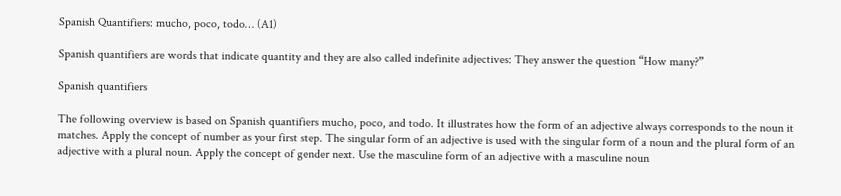Spanish Quantifiers: mucho, poco, todo… (A1)

Spanish quantifiers are words that indicate quantity and they are also called indefinite adjectives: They answer the question “How many?”

Spanish quantifiers

The following overview is based on Spanish quantifiers mucho, poco, and todo. It illustrates how the form of an adjective always corresponds to the noun it matches. Apply the concept of number as your first step. The singular form of an adjective is used with the singular form of a noun and the plural form of an adjective with a plural noun. Apply the concept of gender next. Use the masculine form of an adjective with a masculine noun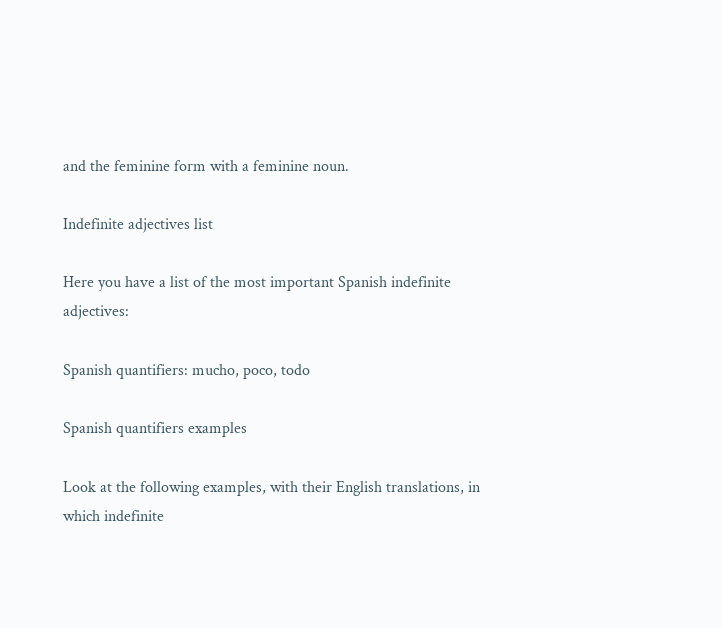and the feminine form with a feminine noun.

Indefinite adjectives list

Here you have a list of the most important Spanish indefinite adjectives:

Spanish quantifiers: mucho, poco, todo

Spanish quantifiers examples

Look at the following examples, with their English translations, in which indefinite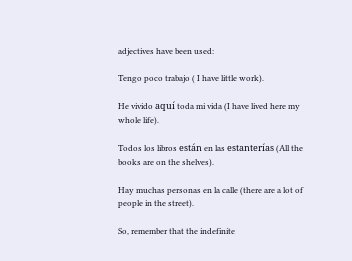adjectives have been used:

Tengo poco trabajo ( I have little work).

He vivido aquí toda mi vida (I have lived here my whole life).

Todos los libros están en las estanterías (All the books are on the shelves).

Hay muchas personas en la calle (there are a lot of people in the street).

So, remember that the indefinite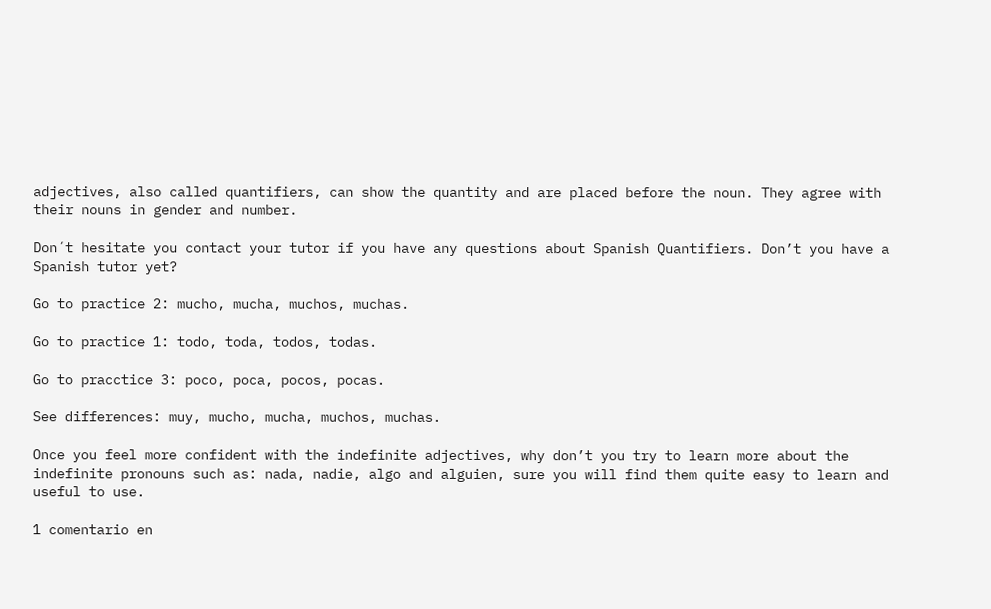adjectives, also called quantifiers, can show the quantity and are placed before the noun. They agree with their nouns in gender and number.

Don´t hesitate you contact your tutor if you have any questions about Spanish Quantifiers. Don’t you have a Spanish tutor yet?

Go to practice 2: mucho, mucha, muchos, muchas.

Go to practice 1: todo, toda, todos, todas.

Go to pracctice 3: poco, poca, pocos, pocas.

See differences: muy, mucho, mucha, muchos, muchas.

Once you feel more confident with the indefinite adjectives, why don’t you try to learn more about the indefinite pronouns such as: nada, nadie, algo and alguien, sure you will find them quite easy to learn and useful to use.

1 comentario en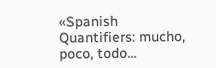«Spanish Quantifiers: mucho, poco, todo…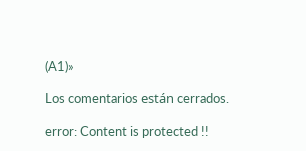(A1)»

Los comentarios están cerrados.

error: Content is protected !!